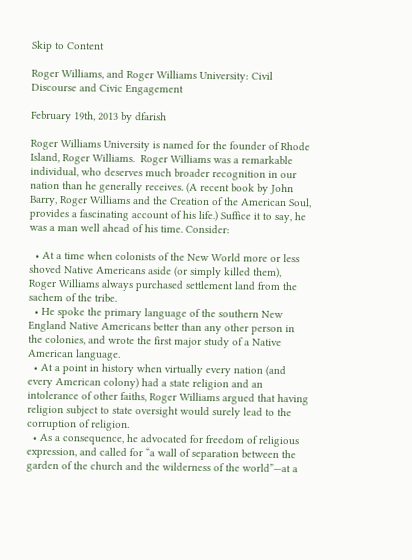Skip to Content

Roger Williams, and Roger Williams University: Civil Discourse and Civic Engagement

February 19th, 2013 by dfarish

Roger Williams University is named for the founder of Rhode Island, Roger Williams.  Roger Williams was a remarkable individual, who deserves much broader recognition in our nation than he generally receives. (A recent book by John Barry, Roger Williams and the Creation of the American Soul, provides a fascinating account of his life.) Suffice it to say, he was a man well ahead of his time. Consider:

  • At a time when colonists of the New World more or less shoved Native Americans aside (or simply killed them), Roger Williams always purchased settlement land from the sachem of the tribe.
  • He spoke the primary language of the southern New England Native Americans better than any other person in the colonies, and wrote the first major study of a Native American language.
  • At a point in history when virtually every nation (and every American colony) had a state religion and an intolerance of other faiths, Roger Williams argued that having religion subject to state oversight would surely lead to the corruption of religion.
  • As a consequence, he advocated for freedom of religious expression, and called for “a wall of separation between the garden of the church and the wilderness of the world”—at a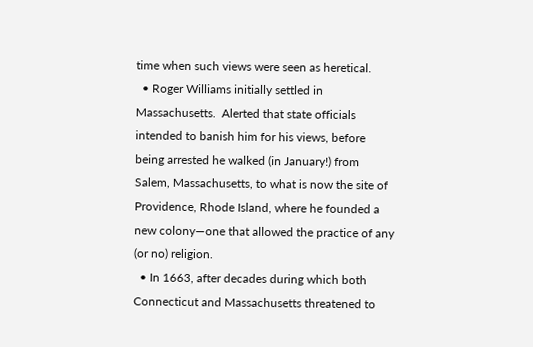time when such views were seen as heretical.
  • Roger Williams initially settled in Massachusetts.  Alerted that state officials intended to banish him for his views, before being arrested he walked (in January!) from Salem, Massachusetts, to what is now the site of Providence, Rhode Island, where he founded a new colony—one that allowed the practice of any (or no) religion.
  • In 1663, after decades during which both Connecticut and Massachusetts threatened to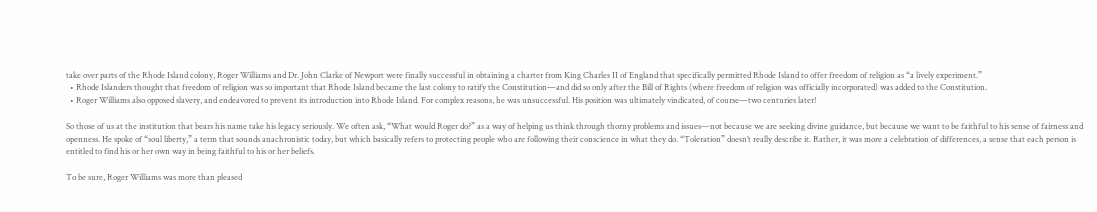take over parts of the Rhode Island colony, Roger Williams and Dr. John Clarke of Newport were finally successful in obtaining a charter from King Charles II of England that specifically permitted Rhode Island to offer freedom of religion as “a lively experiment.”
  • Rhode Islanders thought that freedom of religion was so important that Rhode Island became the last colony to ratify the Constitution—and did so only after the Bill of Rights (where freedom of religion was officially incorporated) was added to the Constitution.
  • Roger Williams also opposed slavery, and endeavored to prevent its introduction into Rhode Island. For complex reasons, he was unsuccessful. His position was ultimately vindicated, of course—two centuries later!

So those of us at the institution that bears his name take his legacy seriously. We often ask, “What would Roger do?” as a way of helping us think through thorny problems and issues—not because we are seeking divine guidance, but because we want to be faithful to his sense of fairness and openness. He spoke of “soul liberty,” a term that sounds anachronistic today, but which basically refers to protecting people who are following their conscience in what they do. “Toleration” doesn’t really describe it. Rather, it was more a celebration of differences, a sense that each person is entitled to find his or her own way in being faithful to his or her beliefs.

To be sure, Roger Williams was more than pleased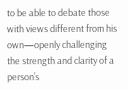to be able to debate those with views different from his own—openly challenging the strength and clarity of a person’s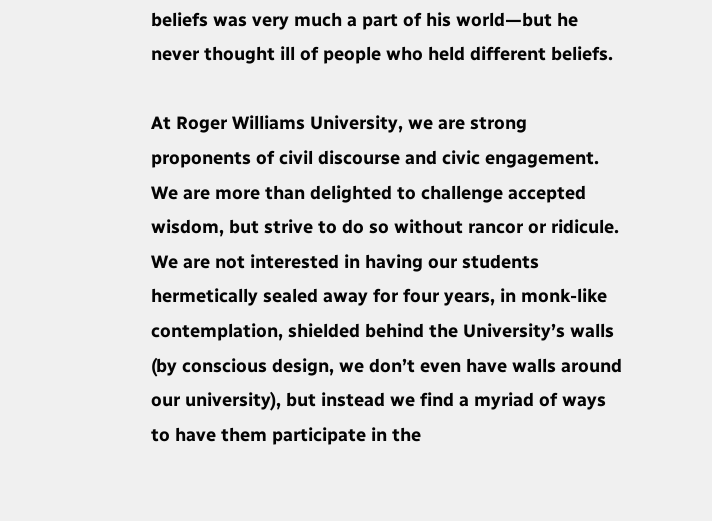beliefs was very much a part of his world—but he never thought ill of people who held different beliefs.

At Roger Williams University, we are strong proponents of civil discourse and civic engagement. We are more than delighted to challenge accepted wisdom, but strive to do so without rancor or ridicule. We are not interested in having our students hermetically sealed away for four years, in monk-like contemplation, shielded behind the University’s walls (by conscious design, we don’t even have walls around our university), but instead we find a myriad of ways to have them participate in the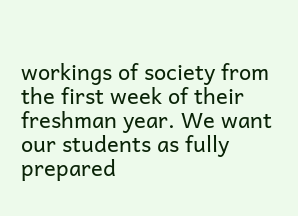workings of society from the first week of their freshman year. We want our students as fully prepared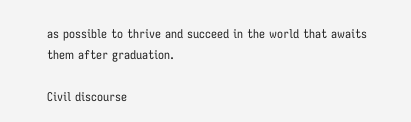as possible to thrive and succeed in the world that awaits them after graduation.

Civil discourse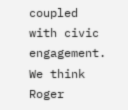coupled with civic engagement. We think Roger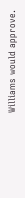Williams would approve.